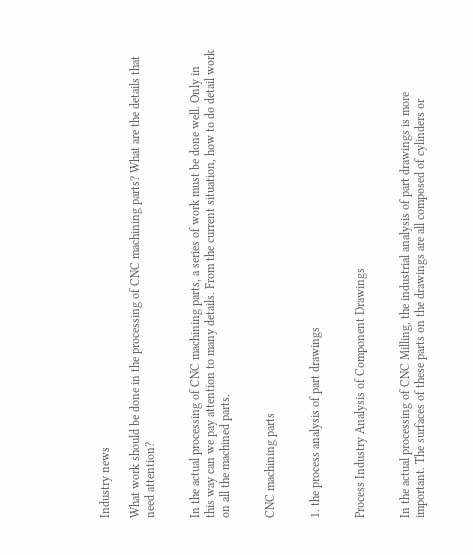Industry news

What work should be done in the processing of CNC machining parts? What are the details that need attention?


In the actual processing of CNC machining parts, a series of work must be done well. Only in this way can we pay attention to many details. From the current situation, how to do detail work on all the machined parts.


CNC machining parts


1. the process analysis of part drawings


Process Industry Analysis of Component Drawings


In the actual processing of CNC Milling, the industrial analysis of part drawings is more important. The surfaces of these parts on the drawings are all composed of cylinders or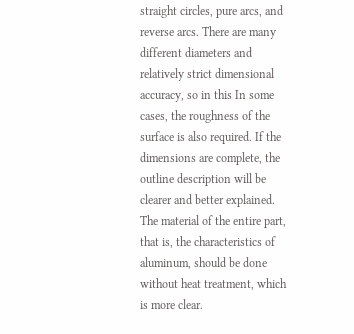straight circles, pure arcs, and reverse arcs. There are many different diameters and relatively strict dimensional accuracy, so in this In some cases, the roughness of the surface is also required. If the dimensions are complete, the outline description will be clearer and better explained. The material of the entire part, that is, the characteristics of aluminum, should be done without heat treatment, which is more clear.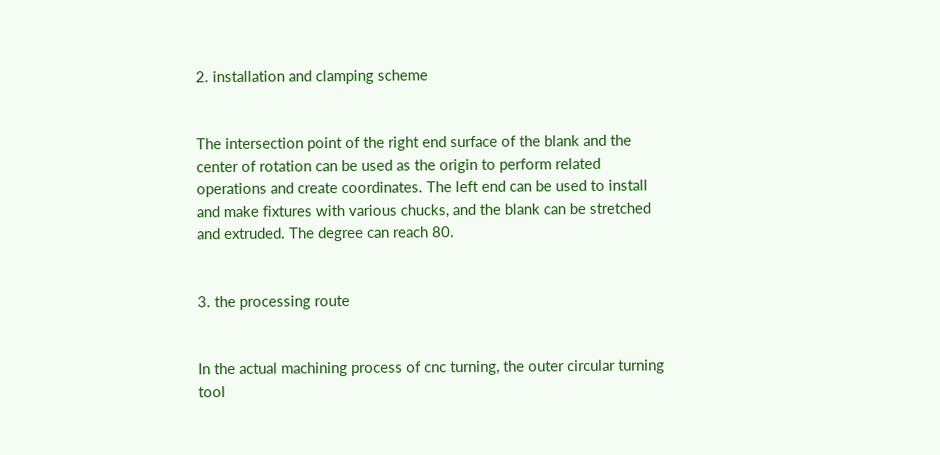2. installation and clamping scheme


The intersection point of the right end surface of the blank and the center of rotation can be used as the origin to perform related operations and create coordinates. The left end can be used to install and make fixtures with various chucks, and the blank can be stretched and extruded. The degree can reach 80.


3. the processing route


In the actual machining process of cnc turning, the outer circular turning tool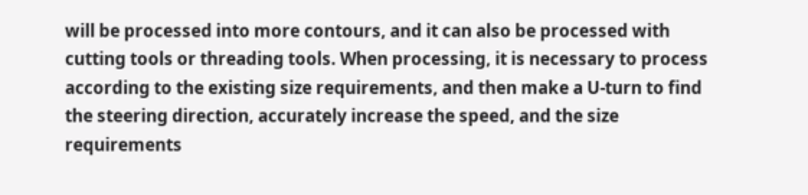will be processed into more contours, and it can also be processed with cutting tools or threading tools. When processing, it is necessary to process according to the existing size requirements, and then make a U-turn to find the steering direction, accurately increase the speed, and the size requirements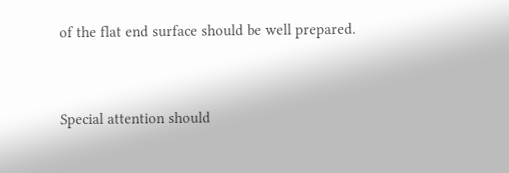of the flat end surface should be well prepared.


Special attention should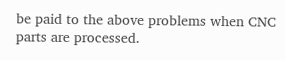be paid to the above problems when CNC parts are processed.